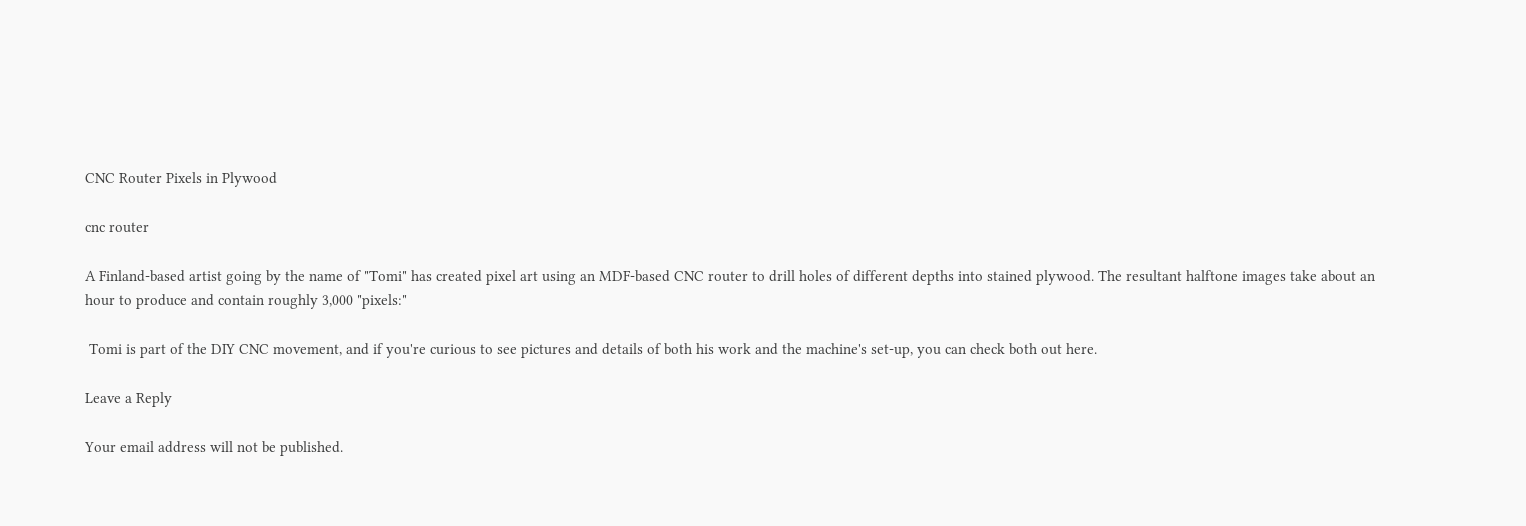CNC Router Pixels in Plywood

cnc router

A Finland-based artist going by the name of "Tomi" has created pixel art using an MDF-based CNC router to drill holes of different depths into stained plywood. The resultant halftone images take about an hour to produce and contain roughly 3,000 "pixels:"

 Tomi is part of the DIY CNC movement, and if you're curious to see pictures and details of both his work and the machine's set-up, you can check both out here.

Leave a Reply

Your email address will not be published.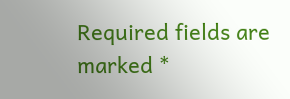Required fields are marked *